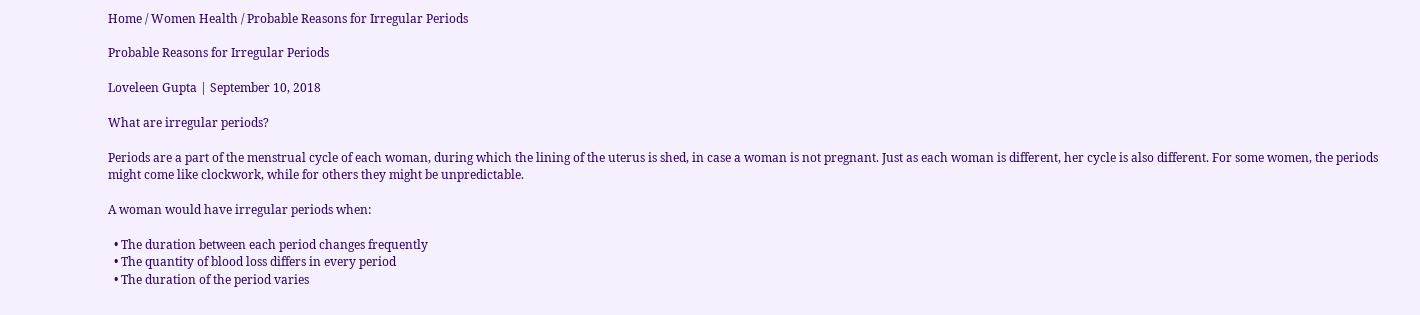Home / Women Health / Probable Reasons for Irregular Periods

Probable Reasons for Irregular Periods

Loveleen Gupta | September 10, 2018

What are irregular periods?

Periods are a part of the menstrual cycle of each woman, during which the lining of the uterus is shed, in case a woman is not pregnant. Just as each woman is different, her cycle is also different. For some women, the periods might come like clockwork, while for others they might be unpredictable.

A woman would have irregular periods when:

  • The duration between each period changes frequently
  • The quantity of blood loss differs in every period
  • The duration of the period varies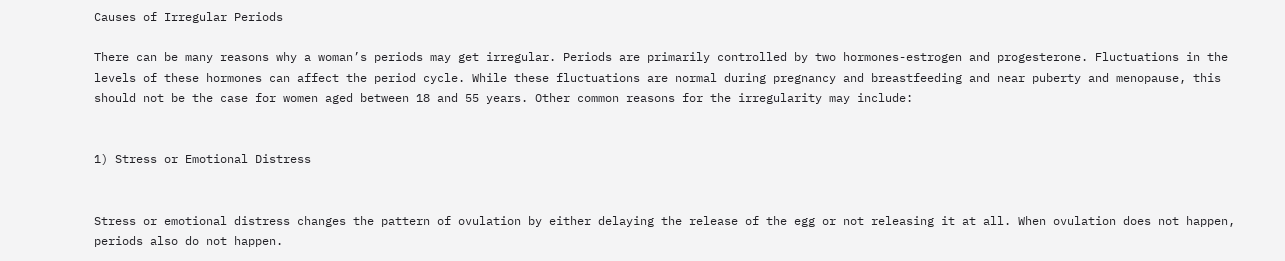Causes of Irregular Periods

There can be many reasons why a woman’s periods may get irregular. Periods are primarily controlled by two hormones-estrogen and progesterone. Fluctuations in the levels of these hormones can affect the period cycle. While these fluctuations are normal during pregnancy and breastfeeding and near puberty and menopause, this should not be the case for women aged between 18 and 55 years. Other common reasons for the irregularity may include:


1) Stress or Emotional Distress


Stress or emotional distress changes the pattern of ovulation by either delaying the release of the egg or not releasing it at all. When ovulation does not happen, periods also do not happen.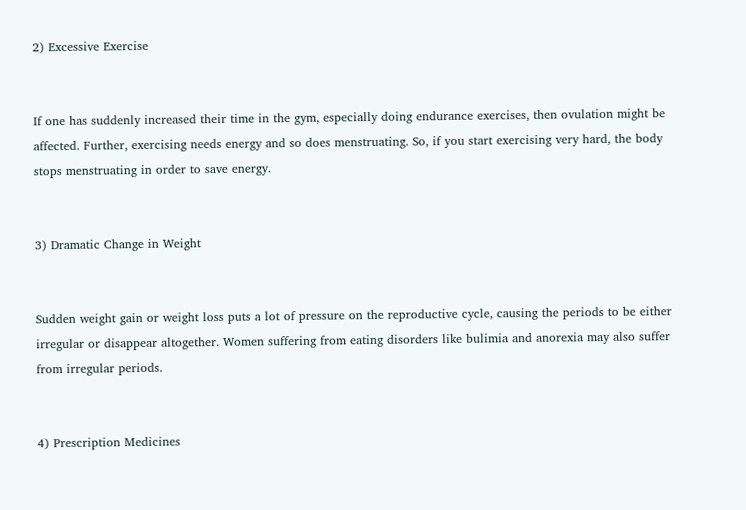2) Excessive Exercise


If one has suddenly increased their time in the gym, especially doing endurance exercises, then ovulation might be affected. Further, exercising needs energy and so does menstruating. So, if you start exercising very hard, the body stops menstruating in order to save energy.


3) Dramatic Change in Weight


Sudden weight gain or weight loss puts a lot of pressure on the reproductive cycle, causing the periods to be either irregular or disappear altogether. Women suffering from eating disorders like bulimia and anorexia may also suffer from irregular periods.


4) Prescription Medicines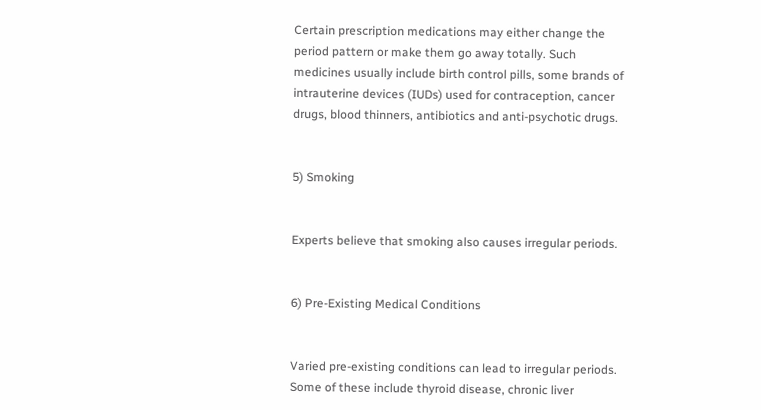Certain prescription medications may either change the period pattern or make them go away totally. Such medicines usually include birth control pills, some brands of intrauterine devices (IUDs) used for contraception, cancer drugs, blood thinners, antibiotics and anti-psychotic drugs.


5) Smoking


Experts believe that smoking also causes irregular periods.


6) Pre-Existing Medical Conditions


Varied pre-existing conditions can lead to irregular periods. Some of these include thyroid disease, chronic liver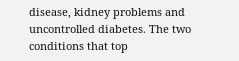disease, kidney problems and uncontrolled diabetes. The two conditions that top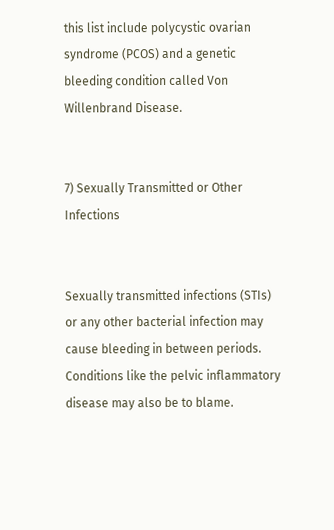this list include polycystic ovarian syndrome (PCOS) and a genetic bleeding condition called Von Willenbrand Disease.


7) Sexually Transmitted or Other Infections


Sexually transmitted infections (STIs) or any other bacterial infection may cause bleeding in between periods. Conditions like the pelvic inflammatory disease may also be to blame.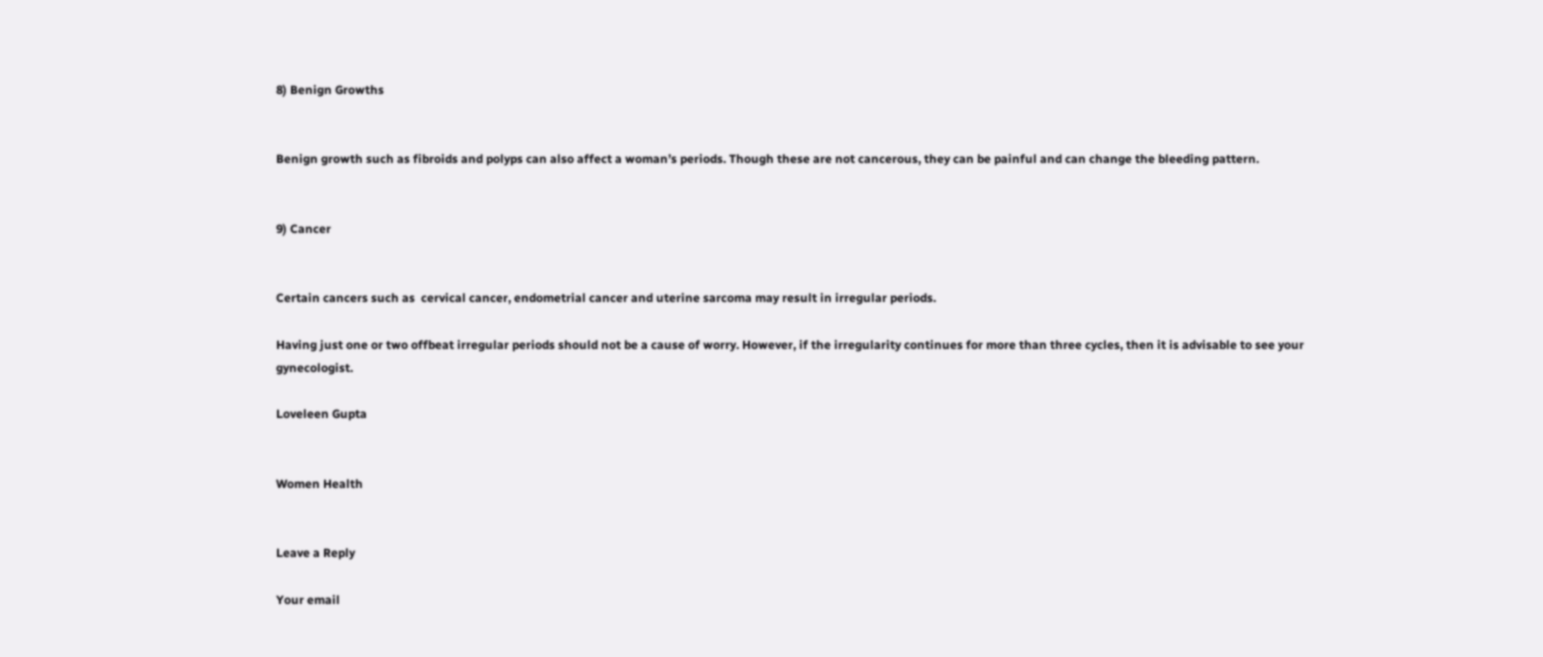8) Benign Growths


Benign growth such as fibroids and polyps can also affect a woman’s periods. Though these are not cancerous, they can be painful and can change the bleeding pattern.


9) Cancer


Certain cancers such as  cervical cancer, endometrial cancer and uterine sarcoma may result in irregular periods.

Having just one or two offbeat irregular periods should not be a cause of worry. However, if the irregularity continues for more than three cycles, then it is advisable to see your gynecologist.

Loveleen Gupta


Women Health


Leave a Reply

Your email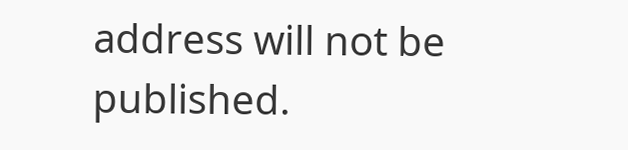address will not be published.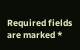Required fields are marked *